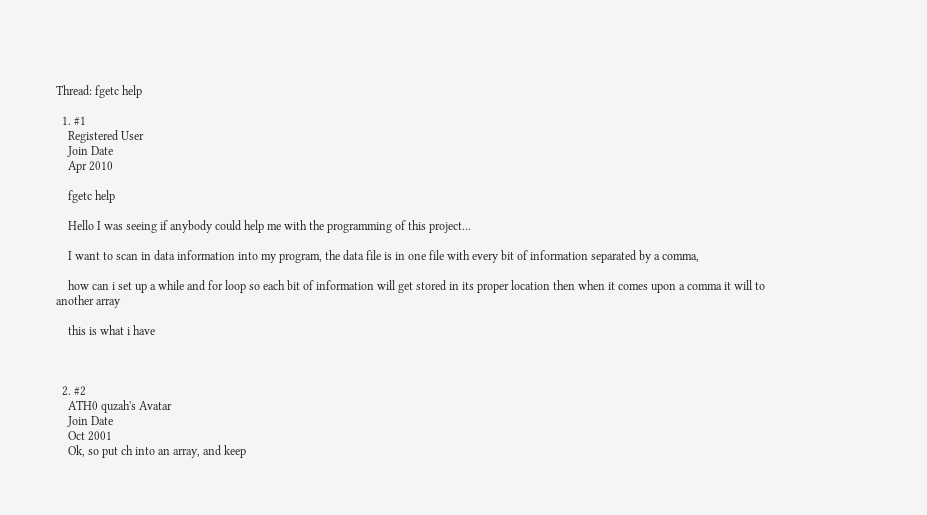Thread: fgetc help

  1. #1
    Registered User
    Join Date
    Apr 2010

    fgetc help

    Hello I was seeing if anybody could help me with the programming of this project...

    I want to scan in data information into my program, the data file is in one file with every bit of information separated by a comma,

    how can i set up a while and for loop so each bit of information will get stored in its proper location then when it comes upon a comma it will to another array

    this is what i have



  2. #2
    ATH0 quzah's Avatar
    Join Date
    Oct 2001
    Ok, so put ch into an array, and keep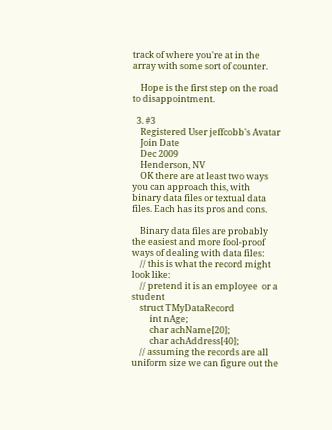track of where you're at in the array with some sort of counter.

    Hope is the first step on the road to disappointment.

  3. #3
    Registered User jeffcobb's Avatar
    Join Date
    Dec 2009
    Henderson, NV
    OK there are at least two ways you can approach this, with binary data files or textual data files. Each has its pros and cons.

    Binary data files are probably the easiest and more fool-proof ways of dealing with data files:
    // this is what the record might look like:
    // pretend it is an employee  or a student
    struct TMyDataRecord
         int nAge;
         char achName[20];
         char achAddress[40];
    // assuming the records are all uniform size we can figure out the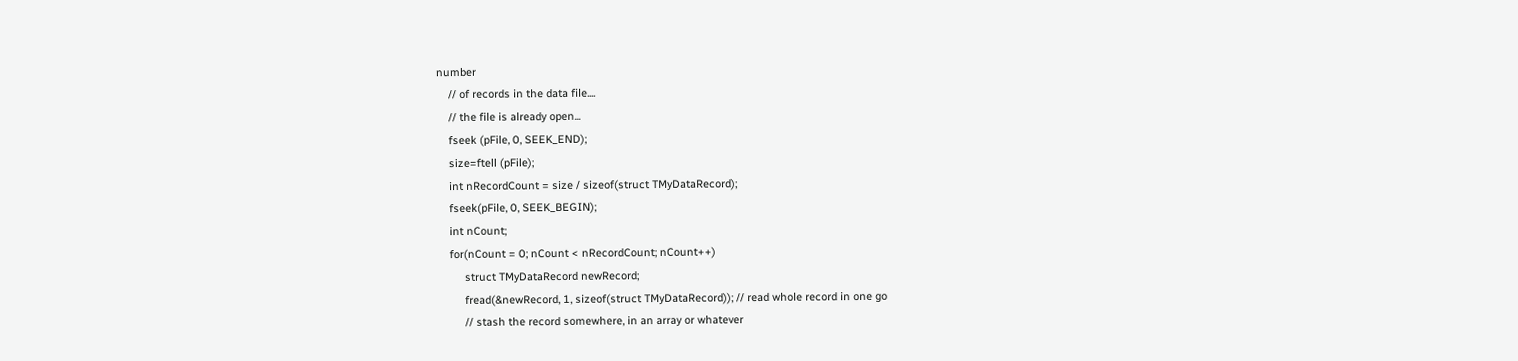number
    // of records in the data file....
    // the file is already open...
    fseek (pFile, 0, SEEK_END);
    size=ftell (pFile);
    int nRecordCount = size / sizeof(struct TMyDataRecord);
    fseek(pFile, 0, SEEK_BEGIN);
    int nCount;
    for(nCount = 0; nCount < nRecordCount; nCount++)
         struct TMyDataRecord newRecord;
         fread(&newRecord, 1, sizeof(struct TMyDataRecord)); // read whole record in one go
         // stash the record somewhere, in an array or whatever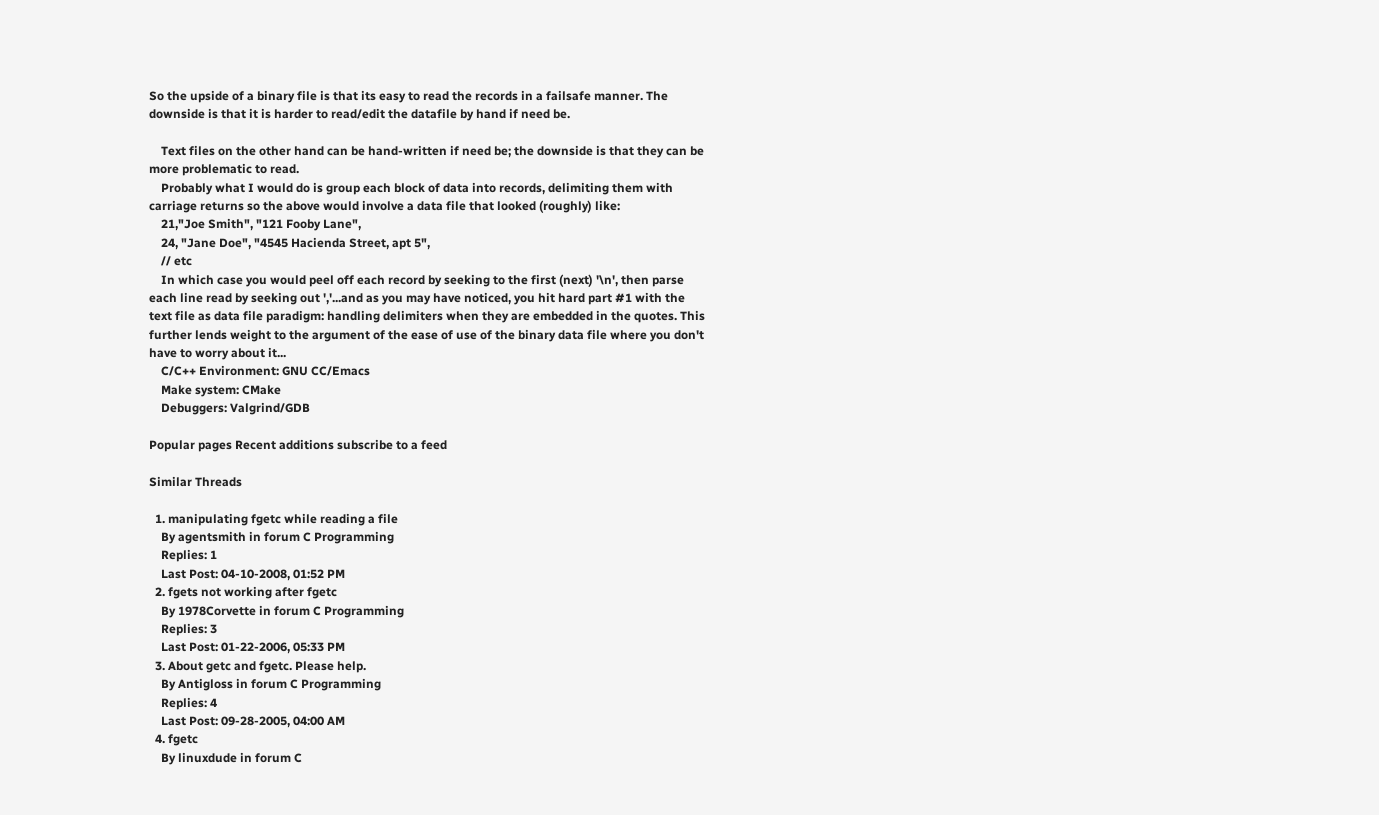So the upside of a binary file is that its easy to read the records in a failsafe manner. The downside is that it is harder to read/edit the datafile by hand if need be.

    Text files on the other hand can be hand-written if need be; the downside is that they can be more problematic to read.
    Probably what I would do is group each block of data into records, delimiting them with carriage returns so the above would involve a data file that looked (roughly) like:
    21,"Joe Smith", "121 Fooby Lane",
    24, "Jane Doe", "4545 Hacienda Street, apt 5",
    // etc
    In which case you would peel off each record by seeking to the first (next) '\n', then parse each line read by seeking out ','...and as you may have noticed, you hit hard part #1 with the text file as data file paradigm: handling delimiters when they are embedded in the quotes. This further lends weight to the argument of the ease of use of the binary data file where you don't have to worry about it...
    C/C++ Environment: GNU CC/Emacs
    Make system: CMake
    Debuggers: Valgrind/GDB

Popular pages Recent additions subscribe to a feed

Similar Threads

  1. manipulating fgetc while reading a file
    By agentsmith in forum C Programming
    Replies: 1
    Last Post: 04-10-2008, 01:52 PM
  2. fgets not working after fgetc
    By 1978Corvette in forum C Programming
    Replies: 3
    Last Post: 01-22-2006, 05:33 PM
  3. About getc and fgetc. Please help.
    By Antigloss in forum C Programming
    Replies: 4
    Last Post: 09-28-2005, 04:00 AM
  4. fgetc
    By linuxdude in forum C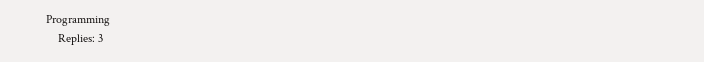Programming
    Replies: 3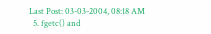Last Post: 03-03-2004, 08:18 AM
  5. fgetc() and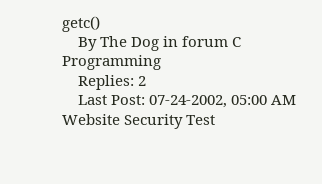getc()
    By The Dog in forum C Programming
    Replies: 2
    Last Post: 07-24-2002, 05:00 AM
Website Security Test